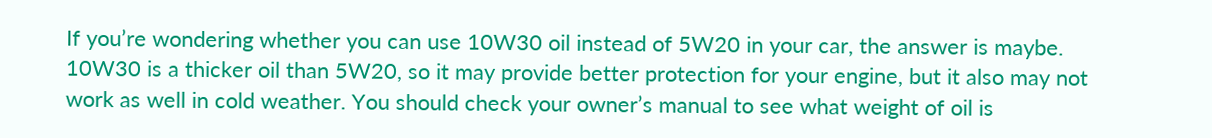If you’re wondering whether you can use 10W30 oil instead of 5W20 in your car, the answer is maybe. 10W30 is a thicker oil than 5W20, so it may provide better protection for your engine, but it also may not work as well in cold weather. You should check your owner’s manual to see what weight of oil is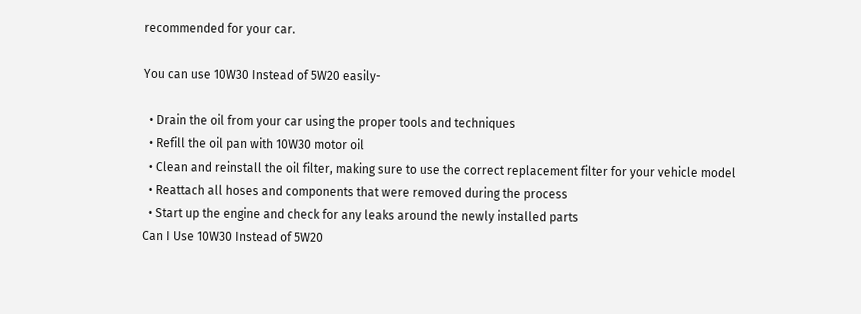recommended for your car.

You can use 10W30 Instead of 5W20 easily-

  • Drain the oil from your car using the proper tools and techniques
  • Refill the oil pan with 10W30 motor oil
  • Clean and reinstall the oil filter, making sure to use the correct replacement filter for your vehicle model
  • Reattach all hoses and components that were removed during the process
  • Start up the engine and check for any leaks around the newly installed parts
Can I Use 10W30 Instead of 5W20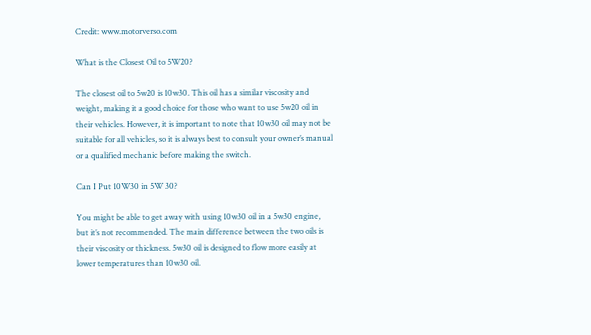Credit: www.motorverso.com

What is the Closest Oil to 5W20?

The closest oil to 5w20 is 10w30. This oil has a similar viscosity and weight, making it a good choice for those who want to use 5w20 oil in their vehicles. However, it is important to note that 10w30 oil may not be suitable for all vehicles, so it is always best to consult your owner’s manual or a qualified mechanic before making the switch.

Can I Put 10W30 in 5W 30?

You might be able to get away with using 10w30 oil in a 5w30 engine, but it’s not recommended. The main difference between the two oils is their viscosity or thickness. 5w30 oil is designed to flow more easily at lower temperatures than 10w30 oil.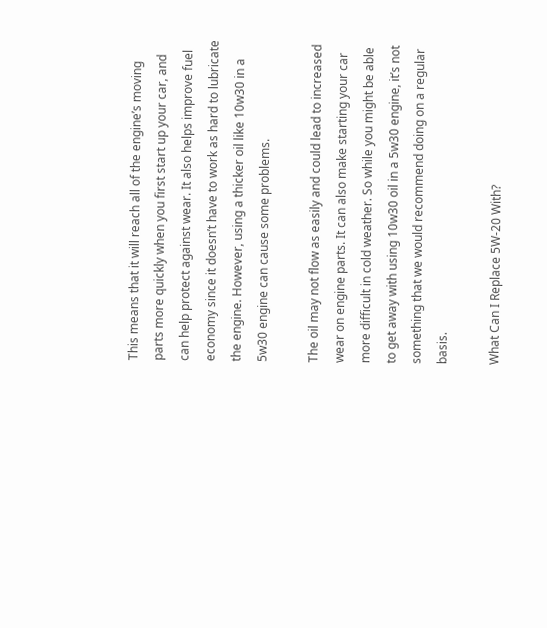This means that it will reach all of the engine’s moving parts more quickly when you first start up your car, and can help protect against wear. It also helps improve fuel economy since it doesn’t have to work as hard to lubricate the engine. However, using a thicker oil like 10w30 in a 5w30 engine can cause some problems.

The oil may not flow as easily and could lead to increased wear on engine parts. It can also make starting your car more difficult in cold weather. So while you might be able to get away with using 10w30 oil in a 5w30 engine, it’s not something that we would recommend doing on a regular basis.

What Can I Replace 5W-20 With?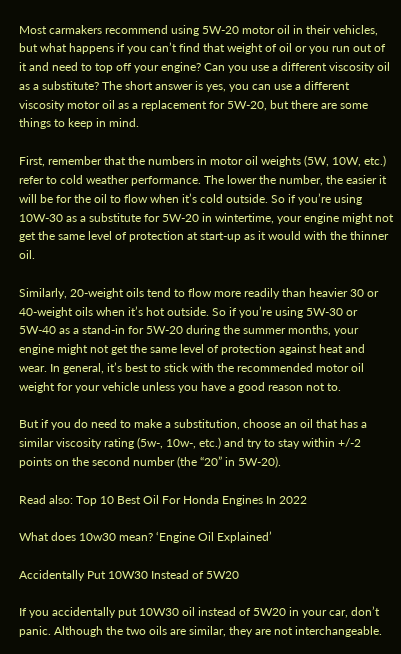Most carmakers recommend using 5W-20 motor oil in their vehicles, but what happens if you can’t find that weight of oil or you run out of it and need to top off your engine? Can you use a different viscosity oil as a substitute? The short answer is yes, you can use a different viscosity motor oil as a replacement for 5W-20, but there are some things to keep in mind.

First, remember that the numbers in motor oil weights (5W, 10W, etc.) refer to cold weather performance. The lower the number, the easier it will be for the oil to flow when it’s cold outside. So if you’re using 10W-30 as a substitute for 5W-20 in wintertime, your engine might not get the same level of protection at start-up as it would with the thinner oil.

Similarly, 20-weight oils tend to flow more readily than heavier 30 or 40-weight oils when it’s hot outside. So if you’re using 5W-30 or 5W-40 as a stand-in for 5W-20 during the summer months, your engine might not get the same level of protection against heat and wear. In general, it’s best to stick with the recommended motor oil weight for your vehicle unless you have a good reason not to.

But if you do need to make a substitution, choose an oil that has a similar viscosity rating (5w-, 10w-, etc.) and try to stay within +/-2 points on the second number (the “20” in 5W-20).

Read also: Top 10 Best Oil For Honda Engines In 2022

What does 10w30 mean? ‘Engine Oil Explained’

Accidentally Put 10W30 Instead of 5W20

If you accidentally put 10W30 oil instead of 5W20 in your car, don’t panic. Although the two oils are similar, they are not interchangeable.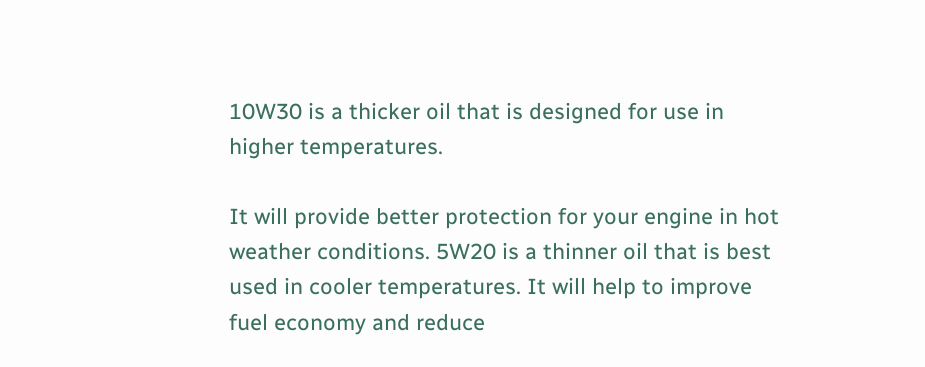10W30 is a thicker oil that is designed for use in higher temperatures.

It will provide better protection for your engine in hot weather conditions. 5W20 is a thinner oil that is best used in cooler temperatures. It will help to improve fuel economy and reduce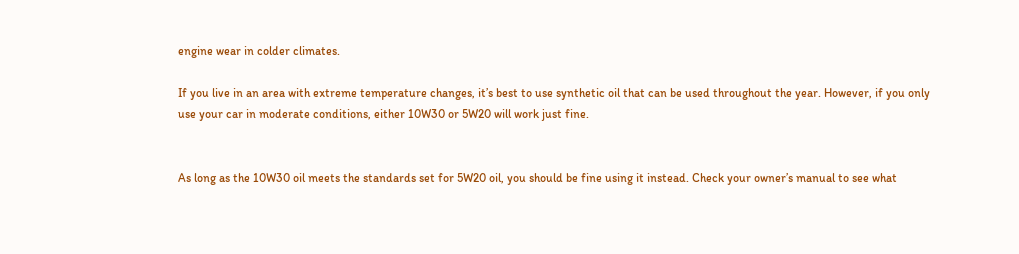engine wear in colder climates.

If you live in an area with extreme temperature changes, it’s best to use synthetic oil that can be used throughout the year. However, if you only use your car in moderate conditions, either 10W30 or 5W20 will work just fine.


As long as the 10W30 oil meets the standards set for 5W20 oil, you should be fine using it instead. Check your owner’s manual to see what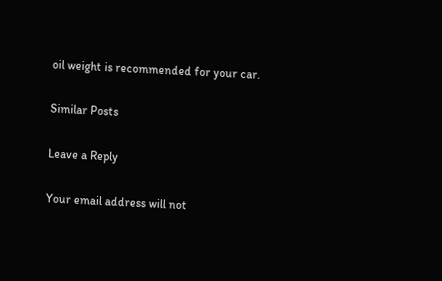oil weight is recommended for your car.

Similar Posts

Leave a Reply

Your email address will not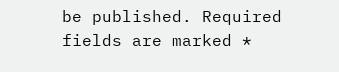be published. Required fields are marked *